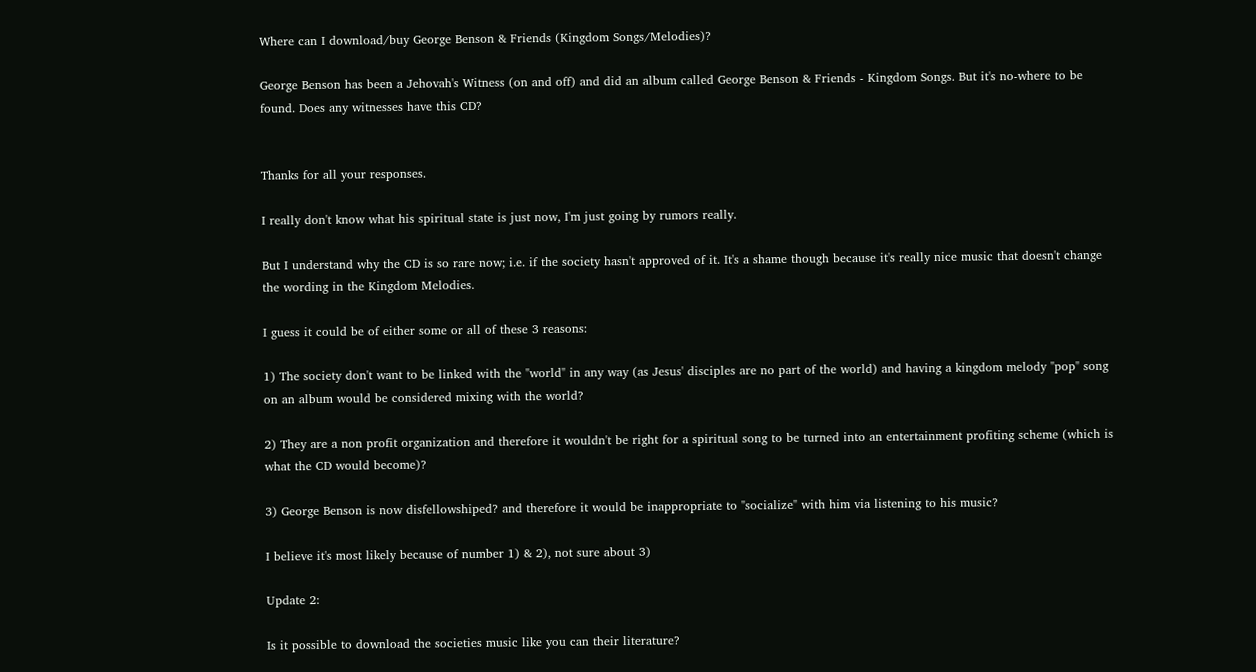Where can I download/buy George Benson & Friends (Kingdom Songs/Melodies)?

George Benson has been a Jehovah's Witness (on and off) and did an album called George Benson & Friends - Kingdom Songs. But it's no-where to be found. Does any witnesses have this CD?


Thanks for all your responses.

I really don't know what his spiritual state is just now, I'm just going by rumors really.

But I understand why the CD is so rare now; i.e. if the society hasn't approved of it. It's a shame though because it's really nice music that doesn't change the wording in the Kingdom Melodies.

I guess it could be of either some or all of these 3 reasons:

1) The society don't want to be linked with the "world" in any way (as Jesus' disciples are no part of the world) and having a kingdom melody "pop" song on an album would be considered mixing with the world?

2) They are a non profit organization and therefore it wouldn't be right for a spiritual song to be turned into an entertainment profiting scheme (which is what the CD would become)?

3) George Benson is now disfellowshiped? and therefore it would be inappropriate to "socialize" with him via listening to his music?

I believe it's most likely because of number 1) & 2), not sure about 3)

Update 2:

Is it possible to download the societies music like you can their literature?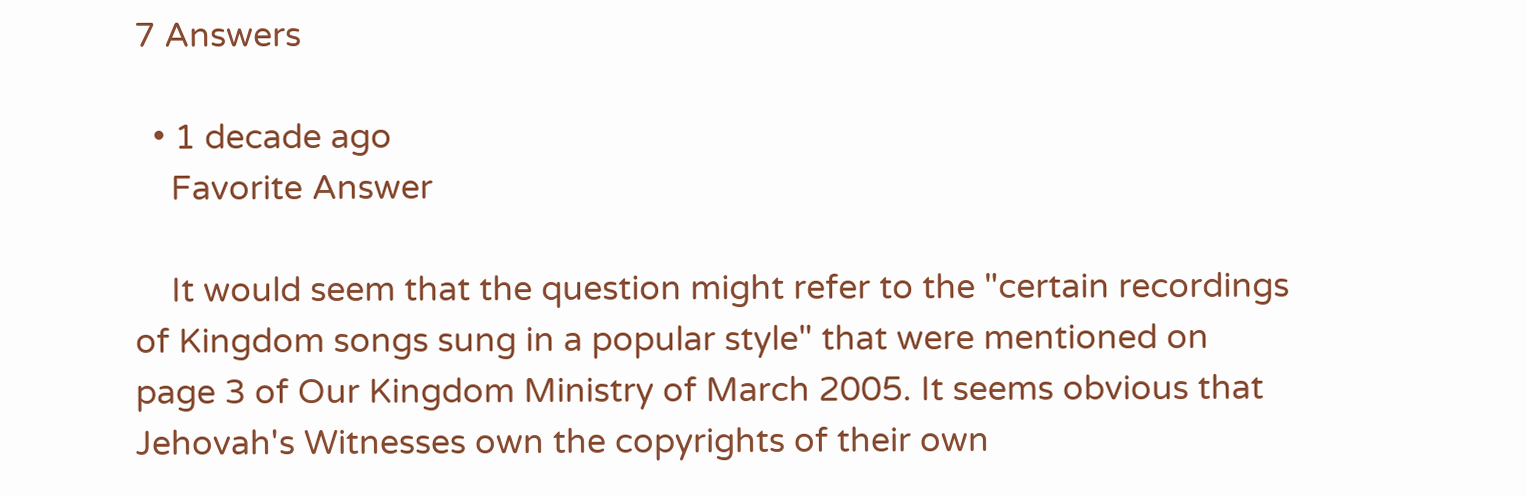7 Answers

  • 1 decade ago
    Favorite Answer

    It would seem that the question might refer to the "certain recordings of Kingdom songs sung in a popular style" that were mentioned on page 3 of Our Kingdom Ministry of March 2005. It seems obvious that Jehovah's Witnesses own the copyrights of their own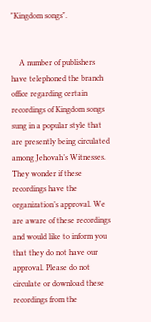"Kingdom songs".


    A number of publishers have telephoned the branch office regarding certain recordings of Kingdom songs sung in a popular style that are presently being circulated among Jehovah’s Witnesses. They wonder if these recordings have the organization’s approval. We are aware of these recordings and would like to inform you that they do not have our approval. Please do not circulate or download these recordings from the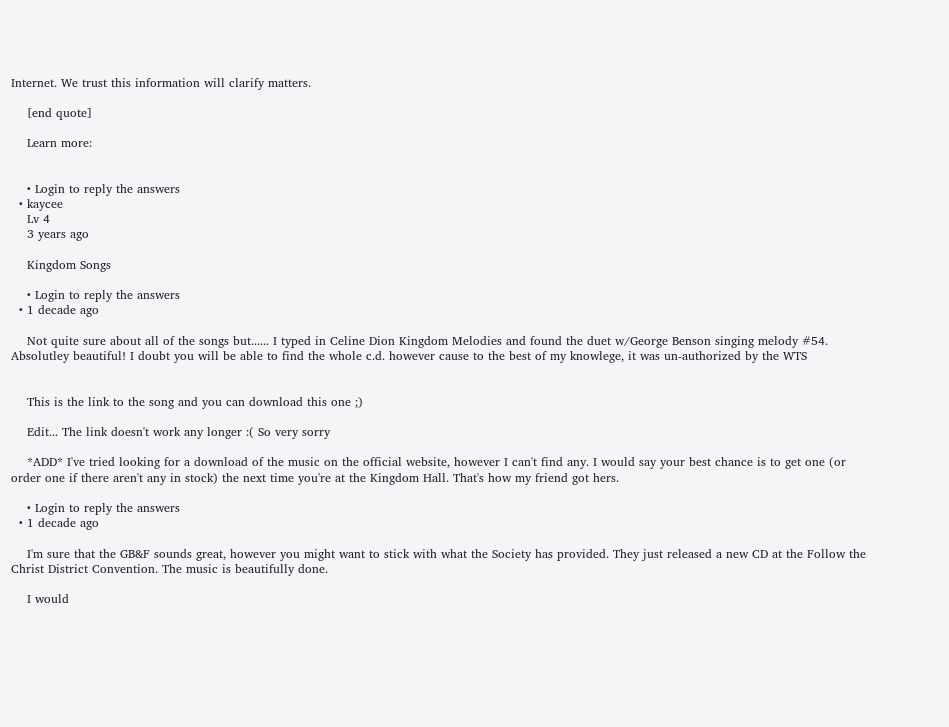Internet. We trust this information will clarify matters.

    [end quote]

    Learn more:


    • Login to reply the answers
  • kaycee
    Lv 4
    3 years ago

    Kingdom Songs

    • Login to reply the answers
  • 1 decade ago

    Not quite sure about all of the songs but...... I typed in Celine Dion Kingdom Melodies and found the duet w/George Benson singing melody #54. Absolutley beautiful! I doubt you will be able to find the whole c.d. however cause to the best of my knowlege, it was un-authorized by the WTS


    This is the link to the song and you can download this one ;)

    Edit... The link doesn't work any longer :( So very sorry

    *ADD* I've tried looking for a download of the music on the official website, however I can't find any. I would say your best chance is to get one (or order one if there aren't any in stock) the next time you're at the Kingdom Hall. That's how my friend got hers.

    • Login to reply the answers
  • 1 decade ago

    I'm sure that the GB&F sounds great, however you might want to stick with what the Society has provided. They just released a new CD at the Follow the Christ District Convention. The music is beautifully done.

    I would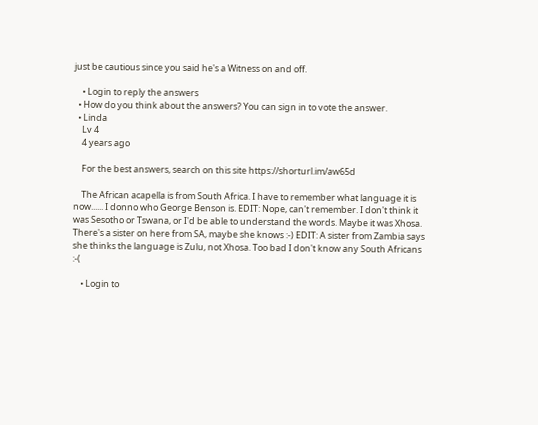just be cautious since you said he's a Witness on and off.

    • Login to reply the answers
  • How do you think about the answers? You can sign in to vote the answer.
  • Linda
    Lv 4
    4 years ago

    For the best answers, search on this site https://shorturl.im/aw65d

    The African acapella is from South Africa. I have to remember what language it is now...... I donno who George Benson is. EDIT: Nope, can't remember. I don't think it was Sesotho or Tswana, or I'd be able to understand the words. Maybe it was Xhosa. There's a sister on here from SA, maybe she knows :-) EDIT: A sister from Zambia says she thinks the language is Zulu, not Xhosa. Too bad I don't know any South Africans :-(

    • Login to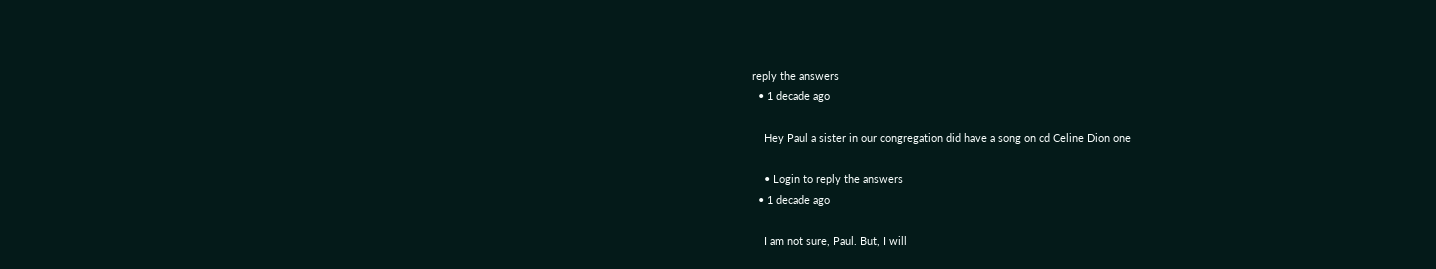reply the answers
  • 1 decade ago

    Hey Paul a sister in our congregation did have a song on cd Celine Dion one

    • Login to reply the answers
  • 1 decade ago

    I am not sure, Paul. But, I will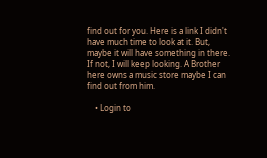find out for you. Here is a link I didn't have much time to look at it. But, maybe it will have something in there. If not, I will keep looking. A Brother here owns a music store maybe I can find out from him.

    • Login to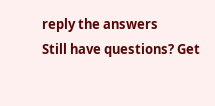reply the answers
Still have questions? Get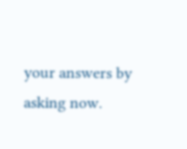your answers by asking now.